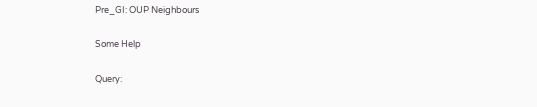Pre_GI: OUP Neighbours

Some Help

Query: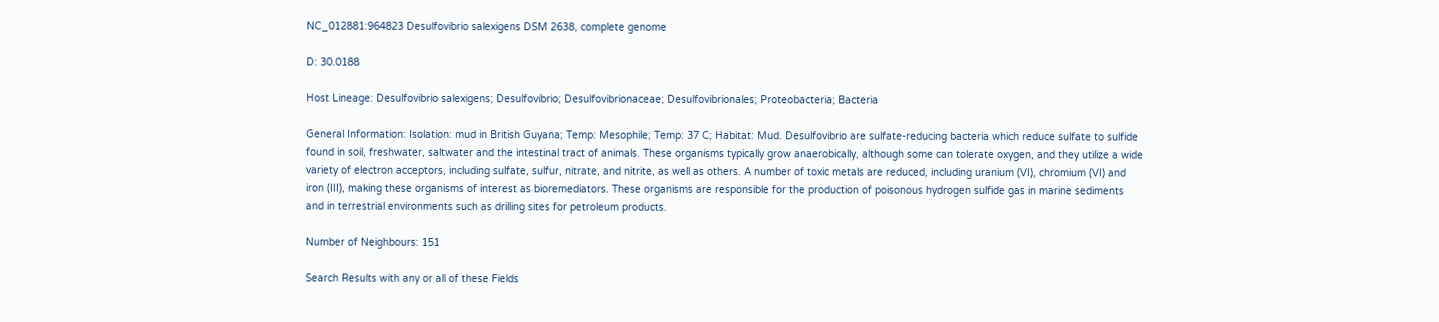NC_012881:964823 Desulfovibrio salexigens DSM 2638, complete genome

D: 30.0188

Host Lineage: Desulfovibrio salexigens; Desulfovibrio; Desulfovibrionaceae; Desulfovibrionales; Proteobacteria; Bacteria

General Information: Isolation: mud in British Guyana; Temp: Mesophile; Temp: 37 C; Habitat: Mud. Desulfovibrio are sulfate-reducing bacteria which reduce sulfate to sulfide found in soil, freshwater, saltwater and the intestinal tract of animals. These organisms typically grow anaerobically, although some can tolerate oxygen, and they utilize a wide variety of electron acceptors, including sulfate, sulfur, nitrate, and nitrite, as well as others. A number of toxic metals are reduced, including uranium (VI), chromium (VI) and iron (III), making these organisms of interest as bioremediators. These organisms are responsible for the production of poisonous hydrogen sulfide gas in marine sediments and in terrestrial environments such as drilling sites for petroleum products.

Number of Neighbours: 151

Search Results with any or all of these Fields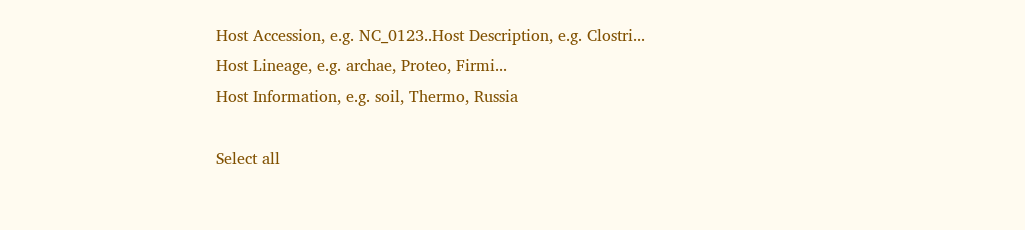Host Accession, e.g. NC_0123..Host Description, e.g. Clostri...
Host Lineage, e.g. archae, Proteo, Firmi...
Host Information, e.g. soil, Thermo, Russia

Select all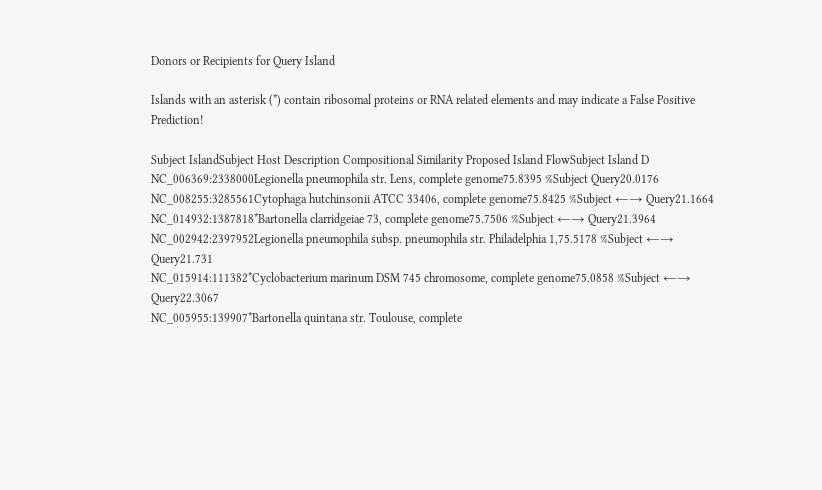Donors or Recipients for Query Island

Islands with an asterisk (*) contain ribosomal proteins or RNA related elements and may indicate a False Positive Prediction!

Subject IslandSubject Host Description Compositional Similarity Proposed Island FlowSubject Island D
NC_006369:2338000Legionella pneumophila str. Lens, complete genome75.8395 %Subject Query20.0176
NC_008255:3285561Cytophaga hutchinsonii ATCC 33406, complete genome75.8425 %Subject ←→ Query21.1664
NC_014932:1387818*Bartonella clarridgeiae 73, complete genome75.7506 %Subject ←→ Query21.3964
NC_002942:2397952Legionella pneumophila subsp. pneumophila str. Philadelphia 1,75.5178 %Subject ←→ Query21.731
NC_015914:111382*Cyclobacterium marinum DSM 745 chromosome, complete genome75.0858 %Subject ←→ Query22.3067
NC_005955:139907*Bartonella quintana str. Toulouse, complete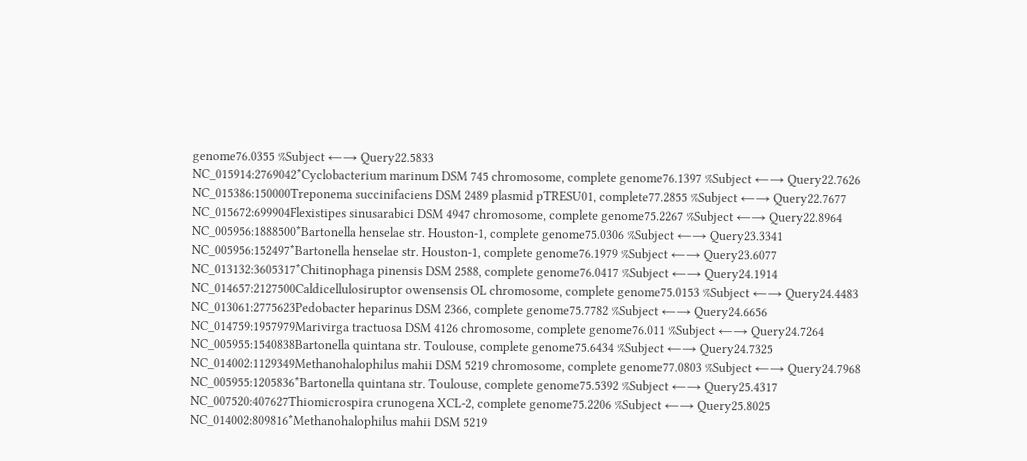genome76.0355 %Subject ←→ Query22.5833
NC_015914:2769042*Cyclobacterium marinum DSM 745 chromosome, complete genome76.1397 %Subject ←→ Query22.7626
NC_015386:150000Treponema succinifaciens DSM 2489 plasmid pTRESU01, complete77.2855 %Subject ←→ Query22.7677
NC_015672:699904Flexistipes sinusarabici DSM 4947 chromosome, complete genome75.2267 %Subject ←→ Query22.8964
NC_005956:1888500*Bartonella henselae str. Houston-1, complete genome75.0306 %Subject ←→ Query23.3341
NC_005956:152497*Bartonella henselae str. Houston-1, complete genome76.1979 %Subject ←→ Query23.6077
NC_013132:3605317*Chitinophaga pinensis DSM 2588, complete genome76.0417 %Subject ←→ Query24.1914
NC_014657:2127500Caldicellulosiruptor owensensis OL chromosome, complete genome75.0153 %Subject ←→ Query24.4483
NC_013061:2775623Pedobacter heparinus DSM 2366, complete genome75.7782 %Subject ←→ Query24.6656
NC_014759:1957979Marivirga tractuosa DSM 4126 chromosome, complete genome76.011 %Subject ←→ Query24.7264
NC_005955:1540838Bartonella quintana str. Toulouse, complete genome75.6434 %Subject ←→ Query24.7325
NC_014002:1129349Methanohalophilus mahii DSM 5219 chromosome, complete genome77.0803 %Subject ←→ Query24.7968
NC_005955:1205836*Bartonella quintana str. Toulouse, complete genome75.5392 %Subject ←→ Query25.4317
NC_007520:407627Thiomicrospira crunogena XCL-2, complete genome75.2206 %Subject ←→ Query25.8025
NC_014002:809816*Methanohalophilus mahii DSM 5219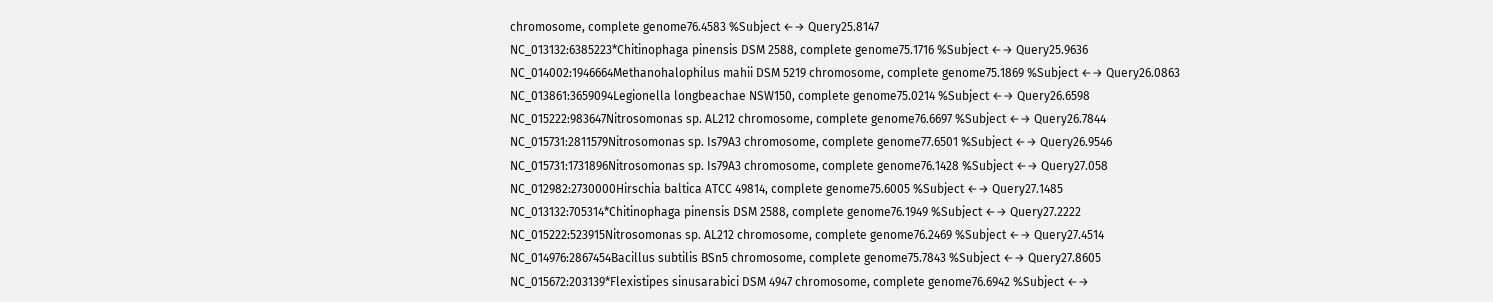chromosome, complete genome76.4583 %Subject ←→ Query25.8147
NC_013132:6385223*Chitinophaga pinensis DSM 2588, complete genome75.1716 %Subject ←→ Query25.9636
NC_014002:1946664Methanohalophilus mahii DSM 5219 chromosome, complete genome75.1869 %Subject ←→ Query26.0863
NC_013861:3659094Legionella longbeachae NSW150, complete genome75.0214 %Subject ←→ Query26.6598
NC_015222:983647Nitrosomonas sp. AL212 chromosome, complete genome76.6697 %Subject ←→ Query26.7844
NC_015731:2811579Nitrosomonas sp. Is79A3 chromosome, complete genome77.6501 %Subject ←→ Query26.9546
NC_015731:1731896Nitrosomonas sp. Is79A3 chromosome, complete genome76.1428 %Subject ←→ Query27.058
NC_012982:2730000Hirschia baltica ATCC 49814, complete genome75.6005 %Subject ←→ Query27.1485
NC_013132:705314*Chitinophaga pinensis DSM 2588, complete genome76.1949 %Subject ←→ Query27.2222
NC_015222:523915Nitrosomonas sp. AL212 chromosome, complete genome76.2469 %Subject ←→ Query27.4514
NC_014976:2867454Bacillus subtilis BSn5 chromosome, complete genome75.7843 %Subject ←→ Query27.8605
NC_015672:203139*Flexistipes sinusarabici DSM 4947 chromosome, complete genome76.6942 %Subject ←→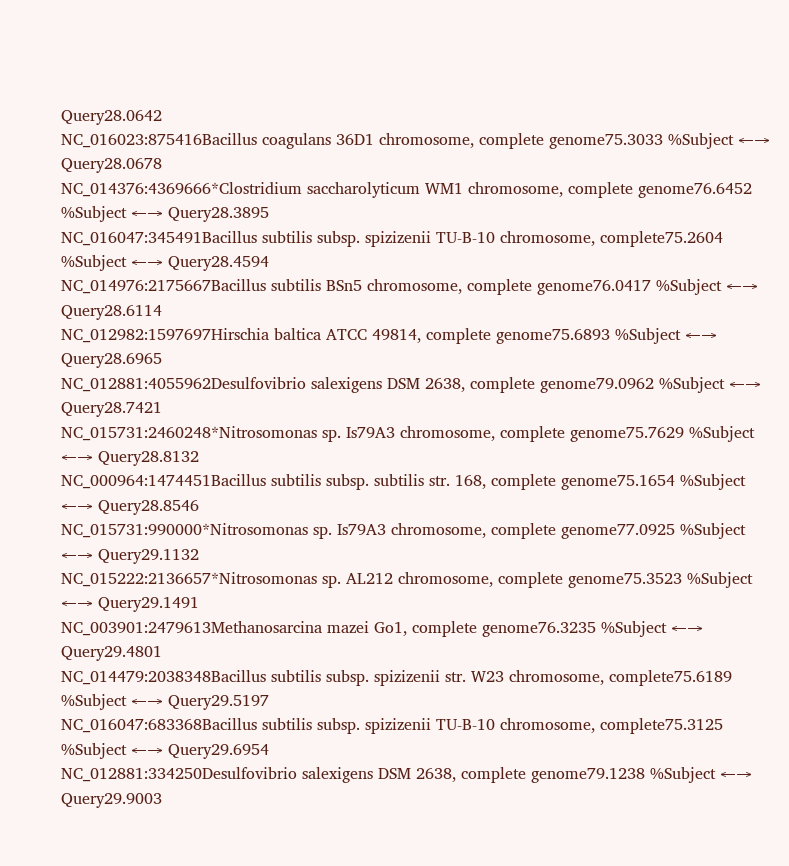Query28.0642
NC_016023:875416Bacillus coagulans 36D1 chromosome, complete genome75.3033 %Subject ←→ Query28.0678
NC_014376:4369666*Clostridium saccharolyticum WM1 chromosome, complete genome76.6452 %Subject ←→ Query28.3895
NC_016047:345491Bacillus subtilis subsp. spizizenii TU-B-10 chromosome, complete75.2604 %Subject ←→ Query28.4594
NC_014976:2175667Bacillus subtilis BSn5 chromosome, complete genome76.0417 %Subject ←→ Query28.6114
NC_012982:1597697Hirschia baltica ATCC 49814, complete genome75.6893 %Subject ←→ Query28.6965
NC_012881:4055962Desulfovibrio salexigens DSM 2638, complete genome79.0962 %Subject ←→ Query28.7421
NC_015731:2460248*Nitrosomonas sp. Is79A3 chromosome, complete genome75.7629 %Subject ←→ Query28.8132
NC_000964:1474451Bacillus subtilis subsp. subtilis str. 168, complete genome75.1654 %Subject ←→ Query28.8546
NC_015731:990000*Nitrosomonas sp. Is79A3 chromosome, complete genome77.0925 %Subject ←→ Query29.1132
NC_015222:2136657*Nitrosomonas sp. AL212 chromosome, complete genome75.3523 %Subject ←→ Query29.1491
NC_003901:2479613Methanosarcina mazei Go1, complete genome76.3235 %Subject ←→ Query29.4801
NC_014479:2038348Bacillus subtilis subsp. spizizenii str. W23 chromosome, complete75.6189 %Subject ←→ Query29.5197
NC_016047:683368Bacillus subtilis subsp. spizizenii TU-B-10 chromosome, complete75.3125 %Subject ←→ Query29.6954
NC_012881:334250Desulfovibrio salexigens DSM 2638, complete genome79.1238 %Subject ←→ Query29.9003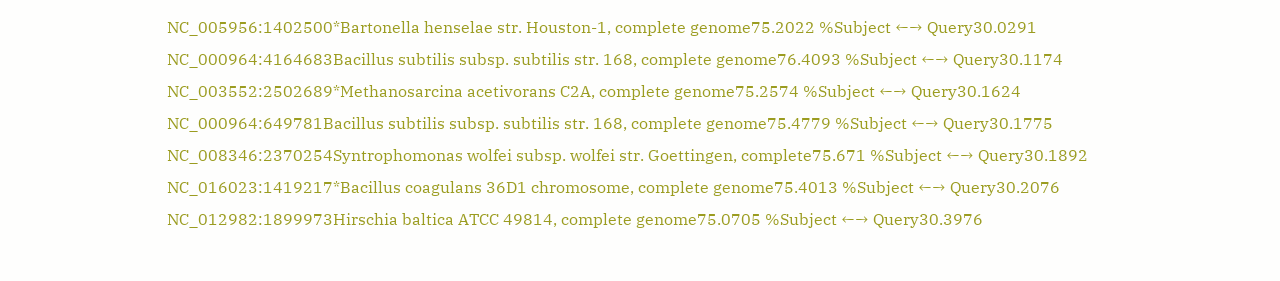NC_005956:1402500*Bartonella henselae str. Houston-1, complete genome75.2022 %Subject ←→ Query30.0291
NC_000964:4164683Bacillus subtilis subsp. subtilis str. 168, complete genome76.4093 %Subject ←→ Query30.1174
NC_003552:2502689*Methanosarcina acetivorans C2A, complete genome75.2574 %Subject ←→ Query30.1624
NC_000964:649781Bacillus subtilis subsp. subtilis str. 168, complete genome75.4779 %Subject ←→ Query30.1775
NC_008346:2370254Syntrophomonas wolfei subsp. wolfei str. Goettingen, complete75.671 %Subject ←→ Query30.1892
NC_016023:1419217*Bacillus coagulans 36D1 chromosome, complete genome75.4013 %Subject ←→ Query30.2076
NC_012982:1899973Hirschia baltica ATCC 49814, complete genome75.0705 %Subject ←→ Query30.3976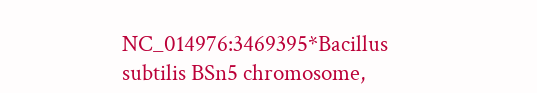NC_014976:3469395*Bacillus subtilis BSn5 chromosome,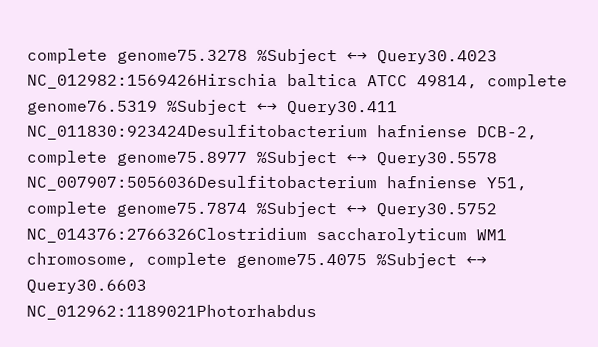complete genome75.3278 %Subject ←→ Query30.4023
NC_012982:1569426Hirschia baltica ATCC 49814, complete genome76.5319 %Subject ←→ Query30.411
NC_011830:923424Desulfitobacterium hafniense DCB-2, complete genome75.8977 %Subject ←→ Query30.5578
NC_007907:5056036Desulfitobacterium hafniense Y51, complete genome75.7874 %Subject ←→ Query30.5752
NC_014376:2766326Clostridium saccharolyticum WM1 chromosome, complete genome75.4075 %Subject ←→ Query30.6603
NC_012962:1189021Photorhabdus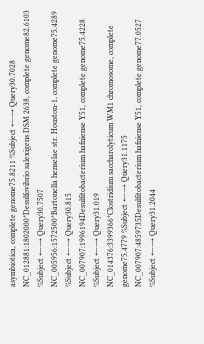asymbiotica, complete genome75.8211 %Subject ←→ Query30.7028
NC_012881:1802000*Desulfovibrio salexigens DSM 2638, complete genome82.6103 %Subject ←→ Query30.7507
NC_005956:1572500*Bartonella henselae str. Houston-1, complete genome75.4289 %Subject ←→ Query30.815
NC_007907:1996194Desulfitobacterium hafniense Y51, complete genome75.4228 %Subject ←→ Query31.019
NC_014376:3399366*Clostridium saccharolyticum WM1 chromosome, complete genome75.4779 %Subject ←→ Query31.1175
NC_007907:4859735Desulfitobacterium hafniense Y51, complete genome77.0527 %Subject ←→ Query31.2044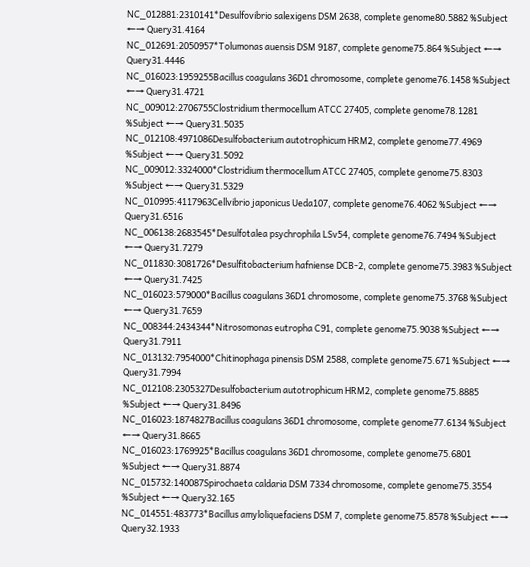NC_012881:2310141*Desulfovibrio salexigens DSM 2638, complete genome80.5882 %Subject ←→ Query31.4164
NC_012691:2050957*Tolumonas auensis DSM 9187, complete genome75.864 %Subject ←→ Query31.4446
NC_016023:1959255Bacillus coagulans 36D1 chromosome, complete genome76.1458 %Subject ←→ Query31.4721
NC_009012:2706755Clostridium thermocellum ATCC 27405, complete genome78.1281 %Subject ←→ Query31.5035
NC_012108:4971086Desulfobacterium autotrophicum HRM2, complete genome77.4969 %Subject ←→ Query31.5092
NC_009012:3324000*Clostridium thermocellum ATCC 27405, complete genome75.8303 %Subject ←→ Query31.5329
NC_010995:4117963Cellvibrio japonicus Ueda107, complete genome76.4062 %Subject ←→ Query31.6516
NC_006138:2683545*Desulfotalea psychrophila LSv54, complete genome76.7494 %Subject ←→ Query31.7279
NC_011830:3081726*Desulfitobacterium hafniense DCB-2, complete genome75.3983 %Subject ←→ Query31.7425
NC_016023:579000*Bacillus coagulans 36D1 chromosome, complete genome75.3768 %Subject ←→ Query31.7659
NC_008344:2434344*Nitrosomonas eutropha C91, complete genome75.9038 %Subject ←→ Query31.7911
NC_013132:7954000*Chitinophaga pinensis DSM 2588, complete genome75.671 %Subject ←→ Query31.7994
NC_012108:2305327Desulfobacterium autotrophicum HRM2, complete genome75.8885 %Subject ←→ Query31.8496
NC_016023:1874827Bacillus coagulans 36D1 chromosome, complete genome77.6134 %Subject ←→ Query31.8665
NC_016023:1769925*Bacillus coagulans 36D1 chromosome, complete genome75.6801 %Subject ←→ Query31.8874
NC_015732:140087Spirochaeta caldaria DSM 7334 chromosome, complete genome75.3554 %Subject ←→ Query32.165
NC_014551:483773*Bacillus amyloliquefaciens DSM 7, complete genome75.8578 %Subject ←→ Query32.1933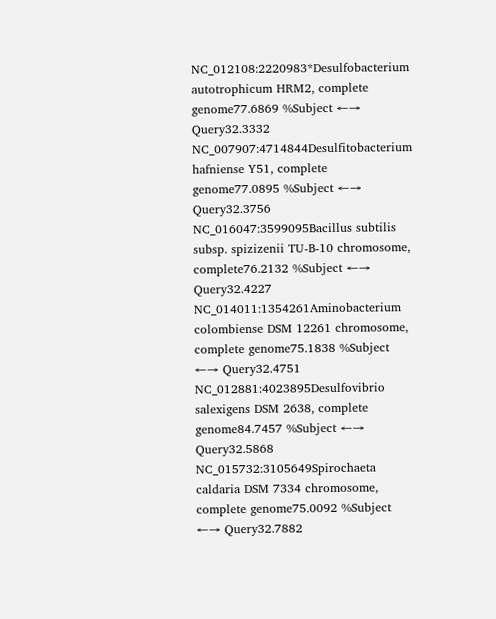NC_012108:2220983*Desulfobacterium autotrophicum HRM2, complete genome77.6869 %Subject ←→ Query32.3332
NC_007907:4714844Desulfitobacterium hafniense Y51, complete genome77.0895 %Subject ←→ Query32.3756
NC_016047:3599095Bacillus subtilis subsp. spizizenii TU-B-10 chromosome, complete76.2132 %Subject ←→ Query32.4227
NC_014011:1354261Aminobacterium colombiense DSM 12261 chromosome, complete genome75.1838 %Subject ←→ Query32.4751
NC_012881:4023895Desulfovibrio salexigens DSM 2638, complete genome84.7457 %Subject ←→ Query32.5868
NC_015732:3105649Spirochaeta caldaria DSM 7334 chromosome, complete genome75.0092 %Subject ←→ Query32.7882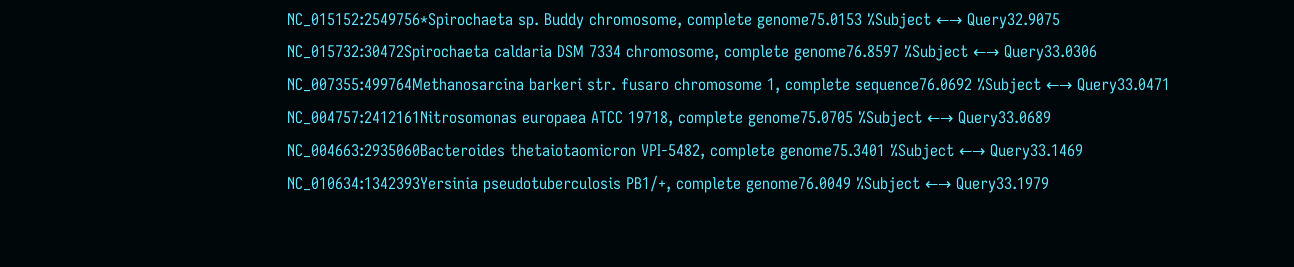NC_015152:2549756*Spirochaeta sp. Buddy chromosome, complete genome75.0153 %Subject ←→ Query32.9075
NC_015732:30472Spirochaeta caldaria DSM 7334 chromosome, complete genome76.8597 %Subject ←→ Query33.0306
NC_007355:499764Methanosarcina barkeri str. fusaro chromosome 1, complete sequence76.0692 %Subject ←→ Query33.0471
NC_004757:2412161Nitrosomonas europaea ATCC 19718, complete genome75.0705 %Subject ←→ Query33.0689
NC_004663:2935060Bacteroides thetaiotaomicron VPI-5482, complete genome75.3401 %Subject ←→ Query33.1469
NC_010634:1342393Yersinia pseudotuberculosis PB1/+, complete genome76.0049 %Subject ←→ Query33.1979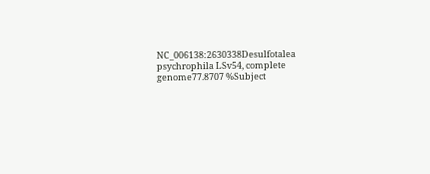NC_006138:2630338Desulfotalea psychrophila LSv54, complete genome77.8707 %Subject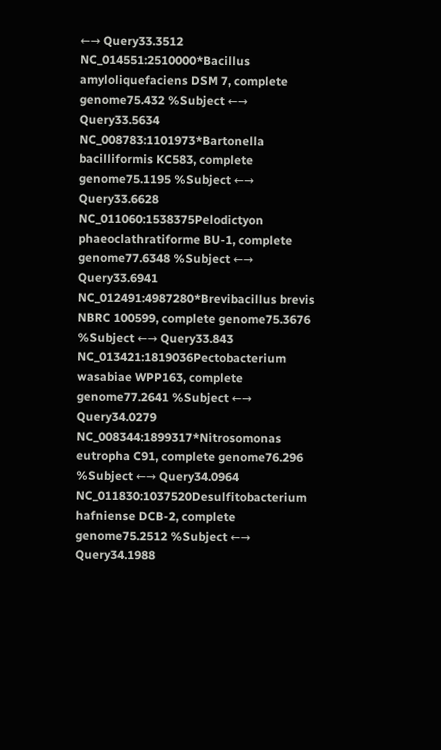←→ Query33.3512
NC_014551:2510000*Bacillus amyloliquefaciens DSM 7, complete genome75.432 %Subject ←→ Query33.5634
NC_008783:1101973*Bartonella bacilliformis KC583, complete genome75.1195 %Subject ←→ Query33.6628
NC_011060:1538375Pelodictyon phaeoclathratiforme BU-1, complete genome77.6348 %Subject ←→ Query33.6941
NC_012491:4987280*Brevibacillus brevis NBRC 100599, complete genome75.3676 %Subject ←→ Query33.843
NC_013421:1819036Pectobacterium wasabiae WPP163, complete genome77.2641 %Subject ←→ Query34.0279
NC_008344:1899317*Nitrosomonas eutropha C91, complete genome76.296 %Subject ←→ Query34.0964
NC_011830:1037520Desulfitobacterium hafniense DCB-2, complete genome75.2512 %Subject ←→ Query34.1988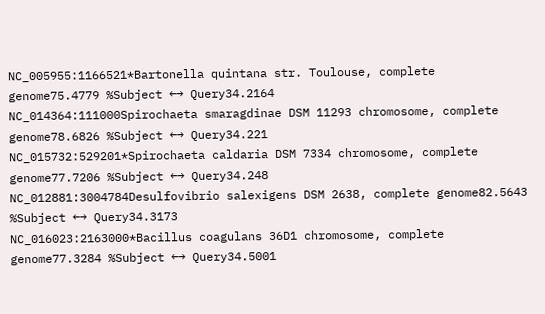NC_005955:1166521*Bartonella quintana str. Toulouse, complete genome75.4779 %Subject ←→ Query34.2164
NC_014364:111000Spirochaeta smaragdinae DSM 11293 chromosome, complete genome78.6826 %Subject ←→ Query34.221
NC_015732:529201*Spirochaeta caldaria DSM 7334 chromosome, complete genome77.7206 %Subject ←→ Query34.248
NC_012881:3004784Desulfovibrio salexigens DSM 2638, complete genome82.5643 %Subject ←→ Query34.3173
NC_016023:2163000*Bacillus coagulans 36D1 chromosome, complete genome77.3284 %Subject ←→ Query34.5001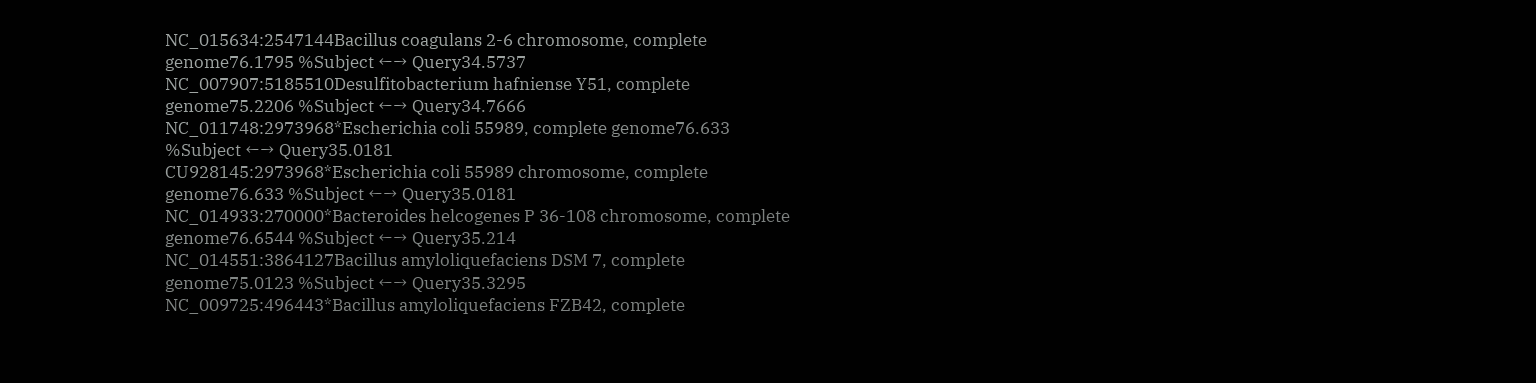NC_015634:2547144Bacillus coagulans 2-6 chromosome, complete genome76.1795 %Subject ←→ Query34.5737
NC_007907:5185510Desulfitobacterium hafniense Y51, complete genome75.2206 %Subject ←→ Query34.7666
NC_011748:2973968*Escherichia coli 55989, complete genome76.633 %Subject ←→ Query35.0181
CU928145:2973968*Escherichia coli 55989 chromosome, complete genome76.633 %Subject ←→ Query35.0181
NC_014933:270000*Bacteroides helcogenes P 36-108 chromosome, complete genome76.6544 %Subject ←→ Query35.214
NC_014551:3864127Bacillus amyloliquefaciens DSM 7, complete genome75.0123 %Subject ←→ Query35.3295
NC_009725:496443*Bacillus amyloliquefaciens FZB42, complete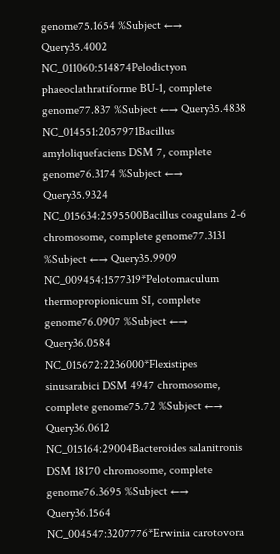genome75.1654 %Subject ←→ Query35.4002
NC_011060:514874Pelodictyon phaeoclathratiforme BU-1, complete genome77.837 %Subject ←→ Query35.4838
NC_014551:2057971Bacillus amyloliquefaciens DSM 7, complete genome76.3174 %Subject ←→ Query35.9324
NC_015634:2595500Bacillus coagulans 2-6 chromosome, complete genome77.3131 %Subject ←→ Query35.9909
NC_009454:1577319*Pelotomaculum thermopropionicum SI, complete genome76.0907 %Subject ←→ Query36.0584
NC_015672:2236000*Flexistipes sinusarabici DSM 4947 chromosome, complete genome75.72 %Subject ←→ Query36.0612
NC_015164:29004Bacteroides salanitronis DSM 18170 chromosome, complete genome76.3695 %Subject ←→ Query36.1564
NC_004547:3207776*Erwinia carotovora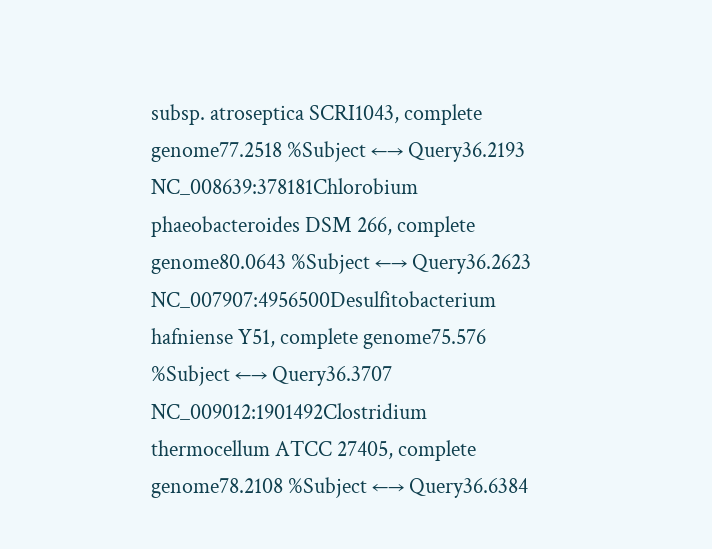subsp. atroseptica SCRI1043, complete genome77.2518 %Subject ←→ Query36.2193
NC_008639:378181Chlorobium phaeobacteroides DSM 266, complete genome80.0643 %Subject ←→ Query36.2623
NC_007907:4956500Desulfitobacterium hafniense Y51, complete genome75.576 %Subject ←→ Query36.3707
NC_009012:1901492Clostridium thermocellum ATCC 27405, complete genome78.2108 %Subject ←→ Query36.6384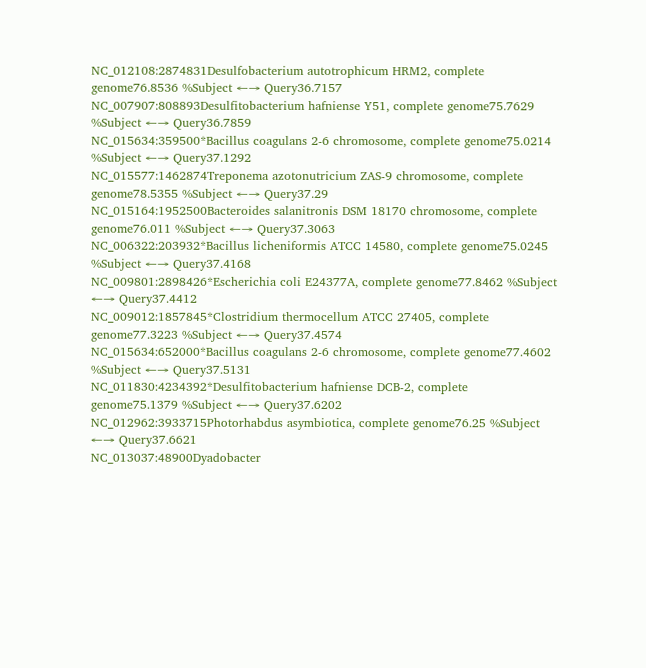NC_012108:2874831Desulfobacterium autotrophicum HRM2, complete genome76.8536 %Subject ←→ Query36.7157
NC_007907:808893Desulfitobacterium hafniense Y51, complete genome75.7629 %Subject ←→ Query36.7859
NC_015634:359500*Bacillus coagulans 2-6 chromosome, complete genome75.0214 %Subject ←→ Query37.1292
NC_015577:1462874Treponema azotonutricium ZAS-9 chromosome, complete genome78.5355 %Subject ←→ Query37.29
NC_015164:1952500Bacteroides salanitronis DSM 18170 chromosome, complete genome76.011 %Subject ←→ Query37.3063
NC_006322:203932*Bacillus licheniformis ATCC 14580, complete genome75.0245 %Subject ←→ Query37.4168
NC_009801:2898426*Escherichia coli E24377A, complete genome77.8462 %Subject ←→ Query37.4412
NC_009012:1857845*Clostridium thermocellum ATCC 27405, complete genome77.3223 %Subject ←→ Query37.4574
NC_015634:652000*Bacillus coagulans 2-6 chromosome, complete genome77.4602 %Subject ←→ Query37.5131
NC_011830:4234392*Desulfitobacterium hafniense DCB-2, complete genome75.1379 %Subject ←→ Query37.6202
NC_012962:3933715Photorhabdus asymbiotica, complete genome76.25 %Subject ←→ Query37.6621
NC_013037:48900Dyadobacter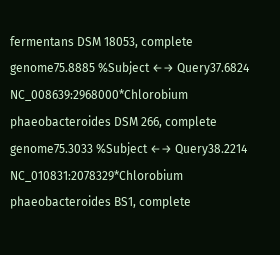fermentans DSM 18053, complete genome75.8885 %Subject ←→ Query37.6824
NC_008639:2968000*Chlorobium phaeobacteroides DSM 266, complete genome75.3033 %Subject ←→ Query38.2214
NC_010831:2078329*Chlorobium phaeobacteroides BS1, complete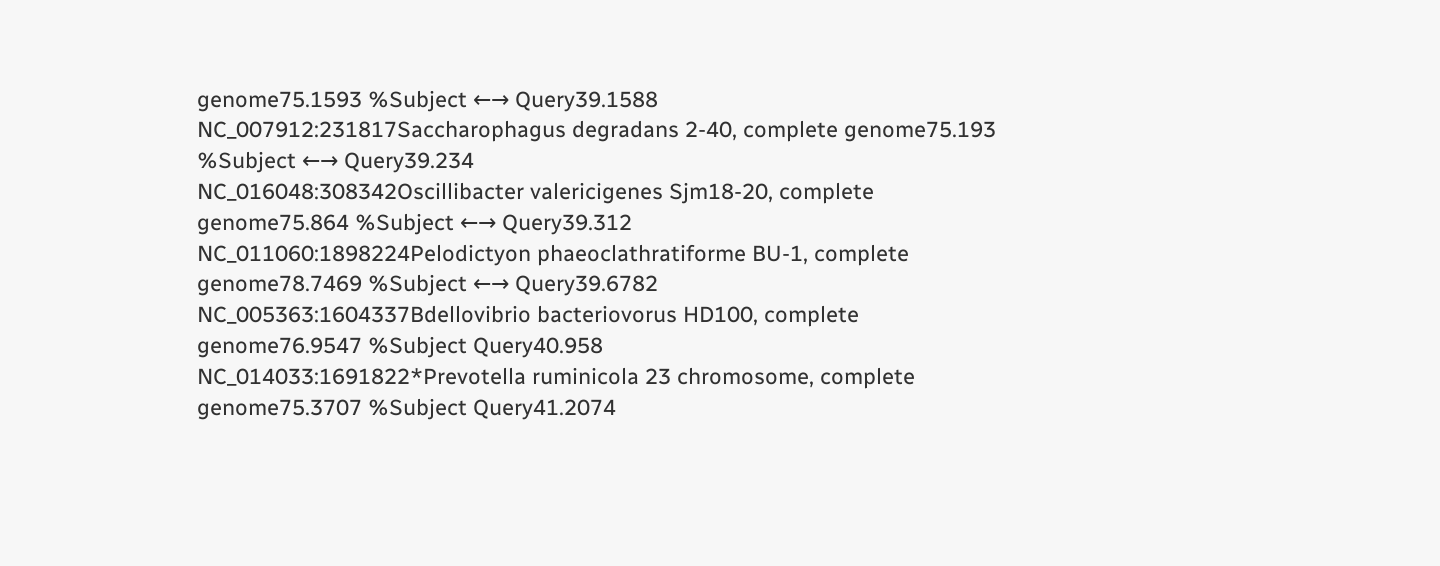genome75.1593 %Subject ←→ Query39.1588
NC_007912:231817Saccharophagus degradans 2-40, complete genome75.193 %Subject ←→ Query39.234
NC_016048:308342Oscillibacter valericigenes Sjm18-20, complete genome75.864 %Subject ←→ Query39.312
NC_011060:1898224Pelodictyon phaeoclathratiforme BU-1, complete genome78.7469 %Subject ←→ Query39.6782
NC_005363:1604337Bdellovibrio bacteriovorus HD100, complete genome76.9547 %Subject Query40.958
NC_014033:1691822*Prevotella ruminicola 23 chromosome, complete genome75.3707 %Subject Query41.2074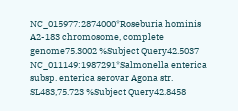NC_015977:2874000*Roseburia hominis A2-183 chromosome, complete genome75.3002 %Subject Query42.5037
NC_011149:1987291*Salmonella enterica subsp. enterica serovar Agona str. SL483,75.723 %Subject Query42.8458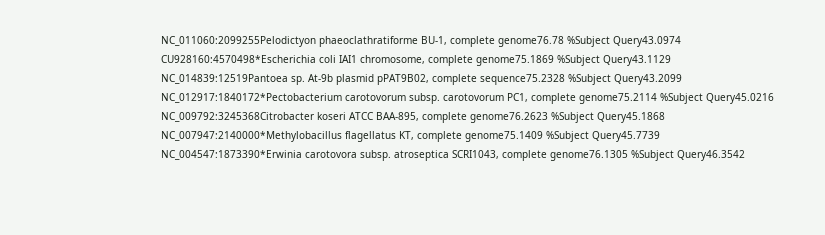NC_011060:2099255Pelodictyon phaeoclathratiforme BU-1, complete genome76.78 %Subject Query43.0974
CU928160:4570498*Escherichia coli IAI1 chromosome, complete genome75.1869 %Subject Query43.1129
NC_014839:12519Pantoea sp. At-9b plasmid pPAT9B02, complete sequence75.2328 %Subject Query43.2099
NC_012917:1840172*Pectobacterium carotovorum subsp. carotovorum PC1, complete genome75.2114 %Subject Query45.0216
NC_009792:3245368Citrobacter koseri ATCC BAA-895, complete genome76.2623 %Subject Query45.1868
NC_007947:2140000*Methylobacillus flagellatus KT, complete genome75.1409 %Subject Query45.7739
NC_004547:1873390*Erwinia carotovora subsp. atroseptica SCRI1043, complete genome76.1305 %Subject Query46.3542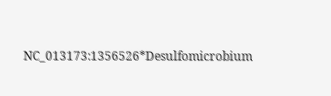NC_013173:1356526*Desulfomicrobium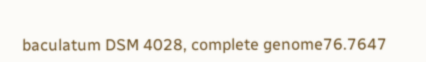baculatum DSM 4028, complete genome76.7647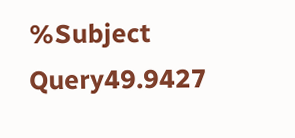%Subject Query49.9427